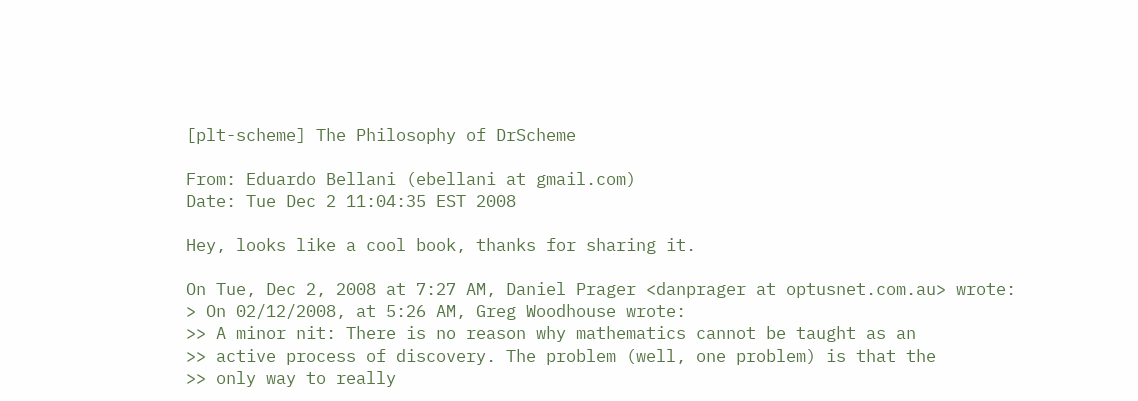[plt-scheme] The Philosophy of DrScheme

From: Eduardo Bellani (ebellani at gmail.com)
Date: Tue Dec 2 11:04:35 EST 2008

Hey, looks like a cool book, thanks for sharing it.

On Tue, Dec 2, 2008 at 7:27 AM, Daniel Prager <danprager at optusnet.com.au> wrote:
> On 02/12/2008, at 5:26 AM, Greg Woodhouse wrote:
>> A minor nit: There is no reason why mathematics cannot be taught as an
>> active process of discovery. The problem (well, one problem) is that the
>> only way to really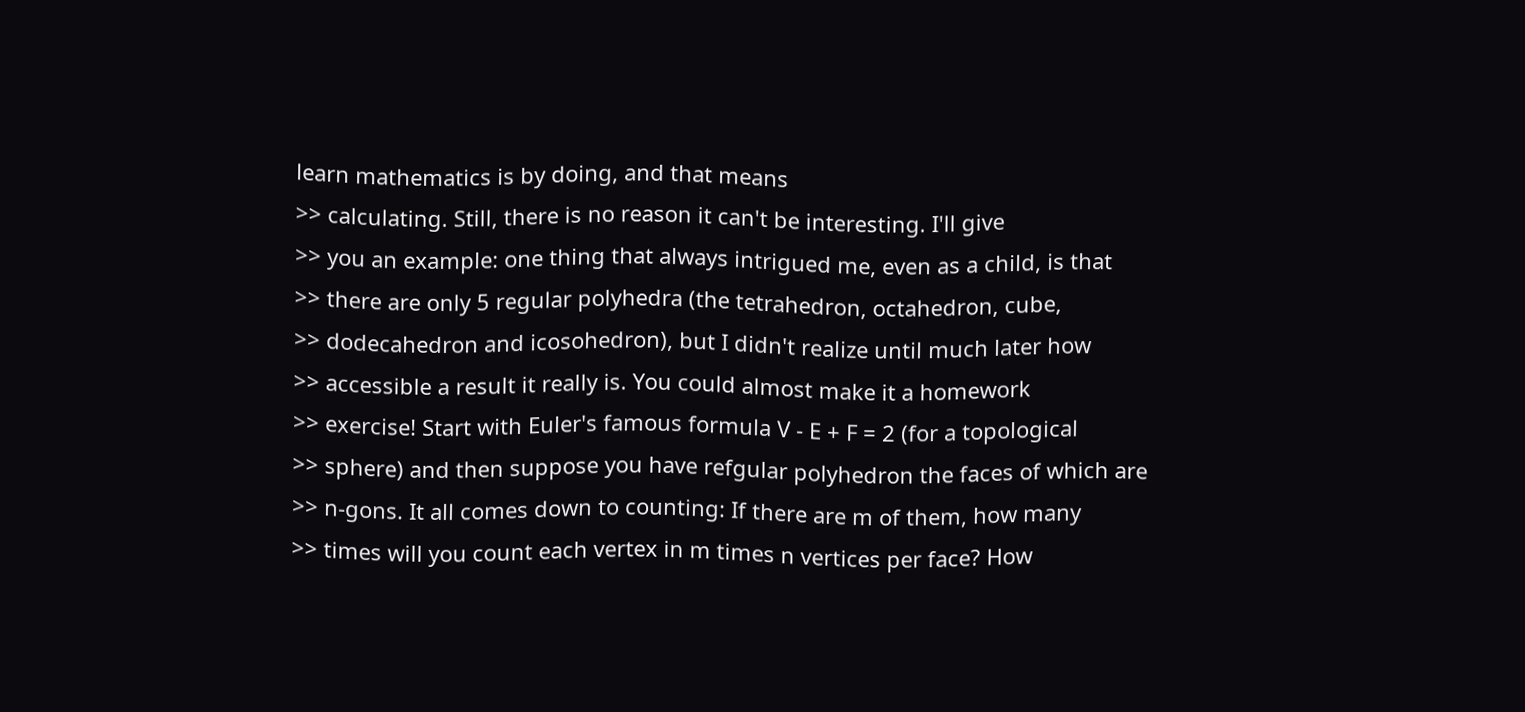learn mathematics is by doing, and that means
>> calculating. Still, there is no reason it can't be interesting. I'll give
>> you an example: one thing that always intrigued me, even as a child, is that
>> there are only 5 regular polyhedra (the tetrahedron, octahedron, cube,
>> dodecahedron and icosohedron), but I didn't realize until much later how
>> accessible a result it really is. You could almost make it a homework
>> exercise! Start with Euler's famous formula V - E + F = 2 (for a topological
>> sphere) and then suppose you have refgular polyhedron the faces of which are
>> n-gons. It all comes down to counting: If there are m of them, how many
>> times will you count each vertex in m times n vertices per face? How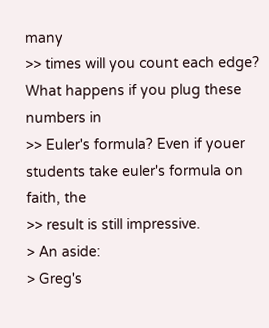many
>> times will you count each edge? What happens if you plug these numbers in
>> Euler's formula? Even if youer students take euler's formula on faith, the
>> result is still impressive.
> An aside:
> Greg's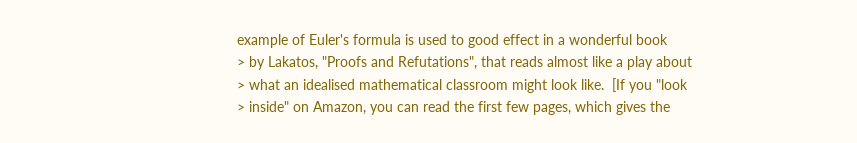example of Euler's formula is used to good effect in a wonderful book
> by Lakatos, "Proofs and Refutations", that reads almost like a play about
> what an idealised mathematical classroom might look like.  [If you "look
> inside" on Amazon, you can read the first few pages, which gives the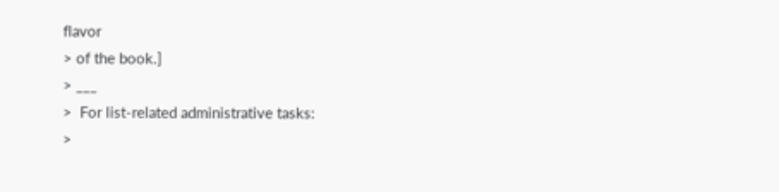flavor
> of the book.]
> ___
>  For list-related administrative tasks:
>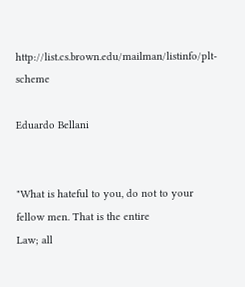http://list.cs.brown.edu/mailman/listinfo/plt-scheme

Eduardo Bellani


"What is hateful to you, do not to your fellow men. That is the entire
Law; all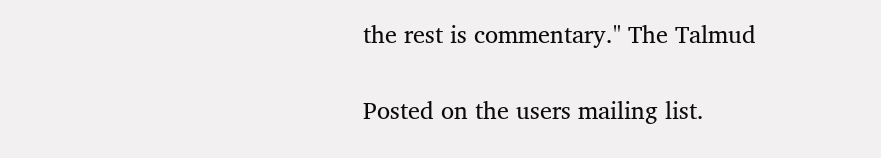the rest is commentary." The Talmud

Posted on the users mailing list.